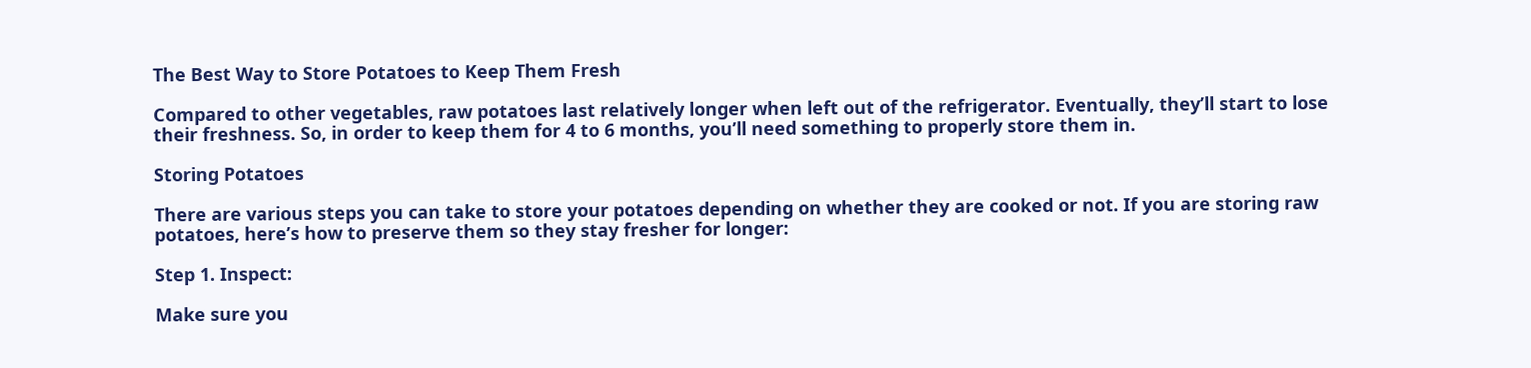The Best Way to Store Potatoes to Keep Them Fresh

Compared to other vegetables, raw potatoes last relatively longer when left out of the refrigerator. Eventually, they’ll start to lose their freshness. So, in order to keep them for 4 to 6 months, you’ll need something to properly store them in.

Storing Potatoes

There are various steps you can take to store your potatoes depending on whether they are cooked or not. If you are storing raw potatoes, here’s how to preserve them so they stay fresher for longer:

Step 1. Inspect:

Make sure you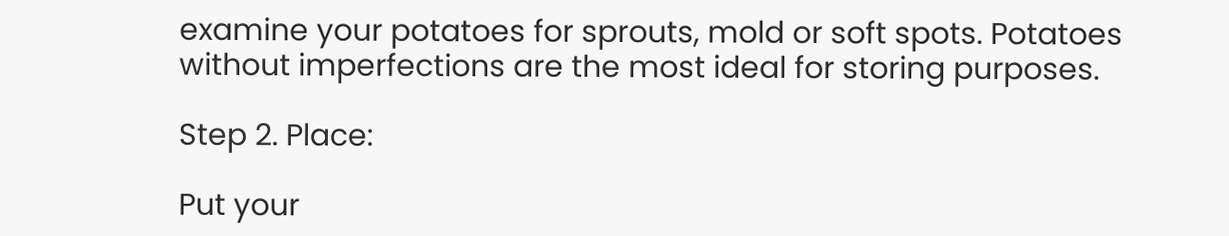examine your potatoes for sprouts, mold or soft spots. Potatoes without imperfections are the most ideal for storing purposes.

Step 2. Place:

Put your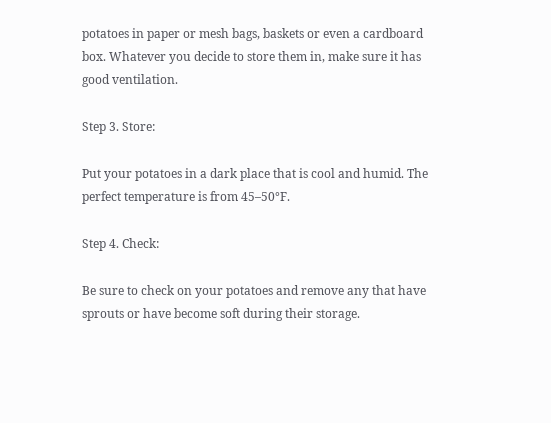potatoes in paper or mesh bags, baskets or even a cardboard box. Whatever you decide to store them in, make sure it has good ventilation.

Step 3. Store:

Put your potatoes in a dark place that is cool and humid. The perfect temperature is from 45–50°F.

Step 4. Check:

Be sure to check on your potatoes and remove any that have sprouts or have become soft during their storage.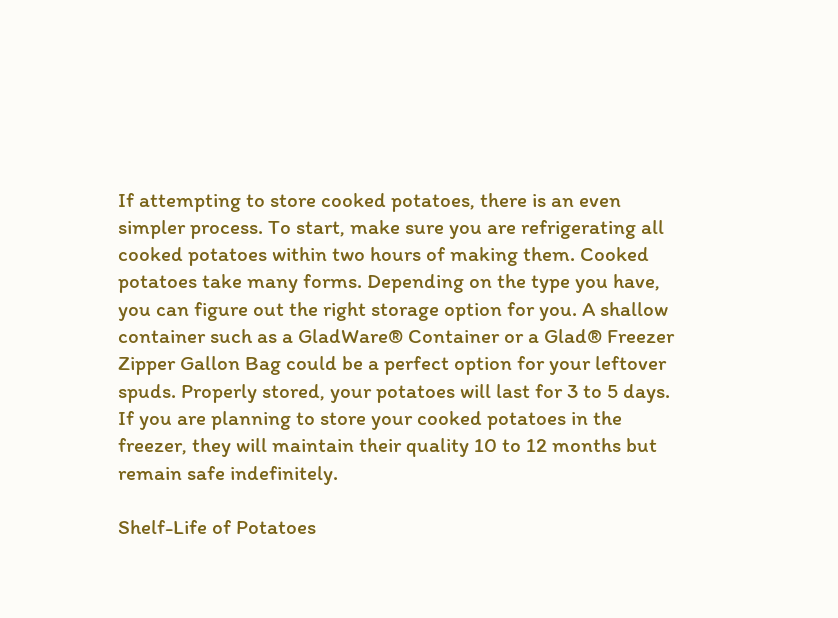If attempting to store cooked potatoes, there is an even simpler process. To start, make sure you are refrigerating all cooked potatoes within two hours of making them. Cooked potatoes take many forms. Depending on the type you have, you can figure out the right storage option for you. A shallow container such as a GladWare® Container or a Glad® Freezer Zipper Gallon Bag could be a perfect option for your leftover spuds. Properly stored, your potatoes will last for 3 to 5 days. If you are planning to store your cooked potatoes in the freezer, they will maintain their quality 10 to 12 months but remain safe indefinitely.

Shelf-Life of Potatoes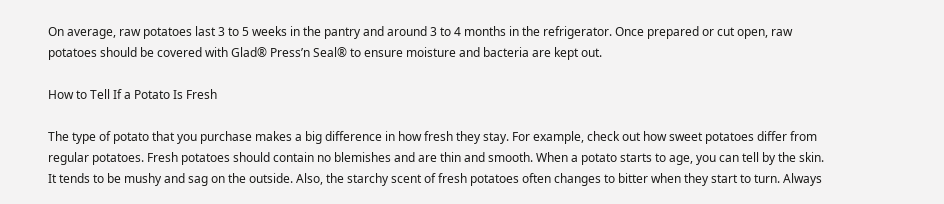On average, raw potatoes last 3 to 5 weeks in the pantry and around 3 to 4 months in the refrigerator. Once prepared or cut open, raw potatoes should be covered with Glad® Press’n Seal® to ensure moisture and bacteria are kept out.

How to Tell If a Potato Is Fresh

The type of potato that you purchase makes a big difference in how fresh they stay. For example, check out how sweet potatoes differ from regular potatoes. Fresh potatoes should contain no blemishes and are thin and smooth. When a potato starts to age, you can tell by the skin. It tends to be mushy and sag on the outside. Also, the starchy scent of fresh potatoes often changes to bitter when they start to turn. Always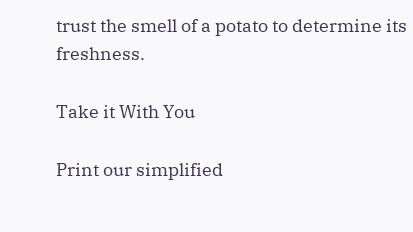trust the smell of a potato to determine its freshness.

Take it With You

Print our simplified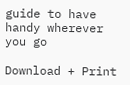guide to have handy wherever you go

Download + Print